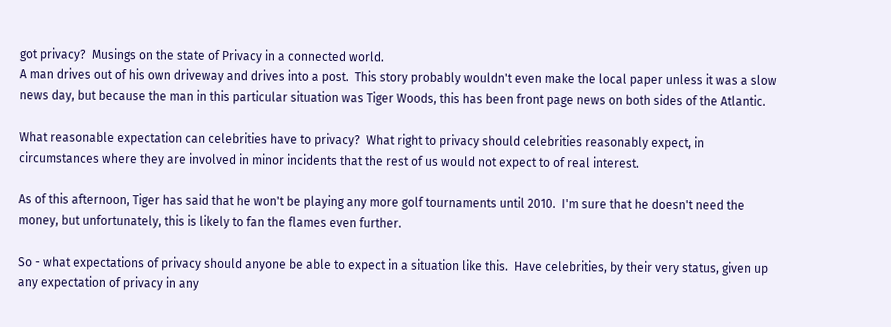got privacy?  Musings on the state of Privacy in a connected world.
A man drives out of his own driveway and drives into a post.  This story probably wouldn't even make the local paper unless it was a slow news day, but because the man in this particular situation was Tiger Woods, this has been front page news on both sides of the Atlantic.

What reasonable expectation can celebrities have to privacy?  What right to privacy should celebrities reasonably expect, in circumstances where they are involved in minor incidents that the rest of us would not expect to of real interest.

As of this afternoon, Tiger has said that he won't be playing any more golf tournaments until 2010.  I'm sure that he doesn't need the money, but unfortunately, this is likely to fan the flames even further.

So - what expectations of privacy should anyone be able to expect in a situation like this.  Have celebrities, by their very status, given up any expectation of privacy in any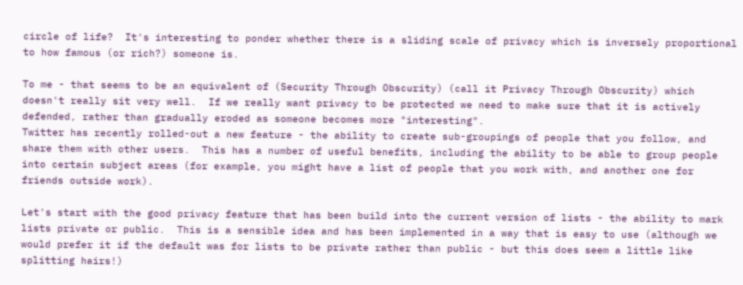circle of life?  It's interesting to ponder whether there is a sliding scale of privacy which is inversely proportional to how famous (or rich?) someone is.

To me - that seems to be an equivalent of (Security Through Obscurity) (call it Privacy Through Obscurity) which doesn't really sit very well.  If we really want privacy to be protected we need to make sure that it is actively defended, rather than gradually eroded as someone becomes more "interesting".
Twitter has recently rolled-out a new feature - the ability to create sub-groupings of people that you follow, and share them with other users.  This has a number of useful benefits, including the ability to be able to group people into certain subject areas (for example, you might have a list of people that you work with, and another one for friends outside work).

Let's start with the good privacy feature that has been build into the current version of lists - the ability to mark lists private or public.  This is a sensible idea and has been implemented in a way that is easy to use (although we would prefer it if the default was for lists to be private rather than public - but this does seem a little like splitting hairs!)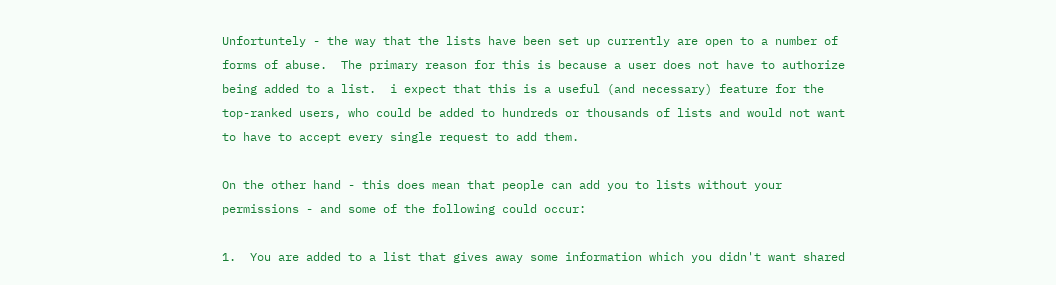Unfortuntely - the way that the lists have been set up currently are open to a number of forms of abuse.  The primary reason for this is because a user does not have to authorize being added to a list.  i expect that this is a useful (and necessary) feature for the top-ranked users, who could be added to hundreds or thousands of lists and would not want to have to accept every single request to add them.

On the other hand - this does mean that people can add you to lists without your permissions - and some of the following could occur:

1.  You are added to a list that gives away some information which you didn't want shared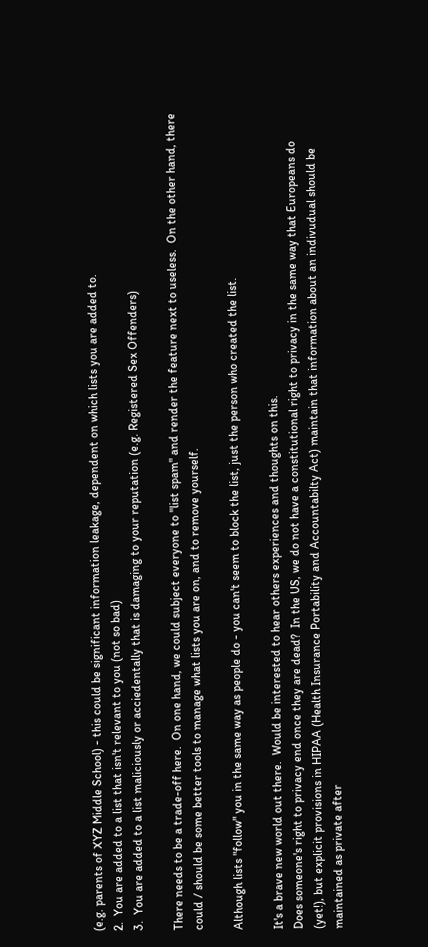(e.g. parents of XYZ Middle School) - this could be significant information leakage, dependent on which lists you are added to.
2.  You are added to a list that isn't relevant to you (not so bad)
3.  You are added to a list maliciously or acciedentally that is damaging to your reputation (e.g. Registered Sex Offenders)

There needs to be a trade-off here.  On one hand, we could subject everyone to "list spam" and render the feature next to useless.  On the other hand, there could / should be some better tools to manage what lists you are on, and to remove yourself.

Although lists "follow" you in the same way as people do - you can't seem to block the list, just the person who created the list.

It's a brave new world out there.  Would be interested to hear others experiences and thoughts on this.
Does someone's right to privacy end once they are dead?  In the US, we do not have a constitutional right to privacy in the same way that Europeans do (yet!), but explicit provisions in HIPAA (Health Insurance Portability and Accountabilty Act) maintain that information about an indivudual should be maintained as private after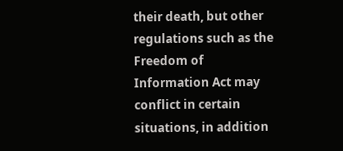their death, but other regulations such as the Freedom of Information Act may conflict in certain situations, in addition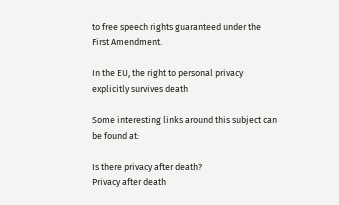to free speech rights guaranteed under the First Amendment.

In the EU, the right to personal privacy explicitly survives death

Some interesting links around this subject can be found at:

Is there privacy after death?
Privacy after death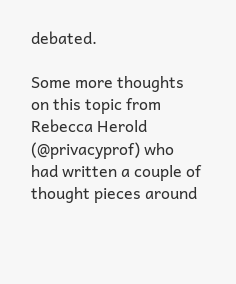debated.

Some more thoughts on this topic from Rebecca Herold (@privacyprof) who had written a couple of thought pieces around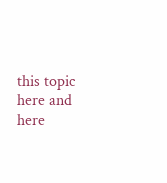this topic here and here